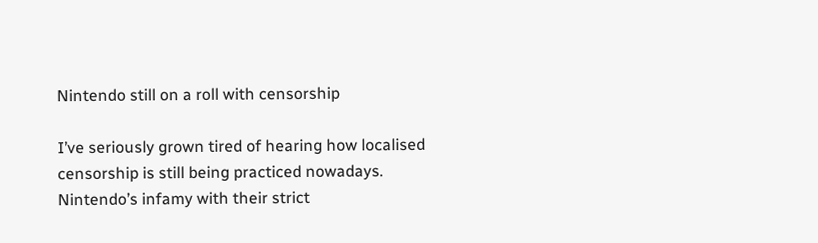Nintendo still on a roll with censorship

I’ve seriously grown tired of hearing how localised censorship is still being practiced nowadays. Nintendo’s infamy with their strict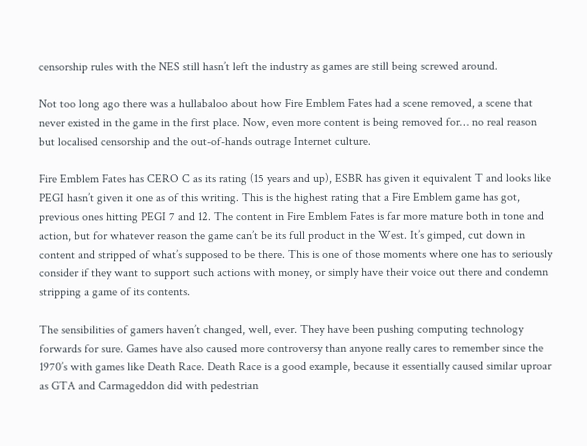censorship rules with the NES still hasn’t left the industry as games are still being screwed around.

Not too long ago there was a hullabaloo about how Fire Emblem Fates had a scene removed, a scene that never existed in the game in the first place. Now, even more content is being removed for… no real reason but localised censorship and the out-of-hands outrage Internet culture.

Fire Emblem Fates has CERO C as its rating (15 years and up), ESBR has given it equivalent T and looks like PEGI hasn’t given it one as of this writing. This is the highest rating that a Fire Emblem game has got, previous ones hitting PEGI 7 and 12. The content in Fire Emblem Fates is far more mature both in tone and action, but for whatever reason the game can’t be its full product in the West. It’s gimped, cut down in content and stripped of what’s supposed to be there. This is one of those moments where one has to seriously consider if they want to support such actions with money, or simply have their voice out there and condemn stripping a game of its contents.

The sensibilities of gamers haven’t changed, well, ever. They have been pushing computing technology forwards for sure. Games have also caused more controversy than anyone really cares to remember since the 1970’s with games like Death Race. Death Race is a good example, because it essentially caused similar uproar as GTA and Carmageddon did with pedestrian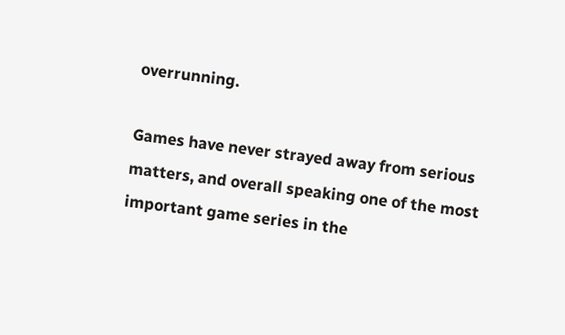overrunning.

Games have never strayed away from serious matters, and overall speaking one of the most important game series in the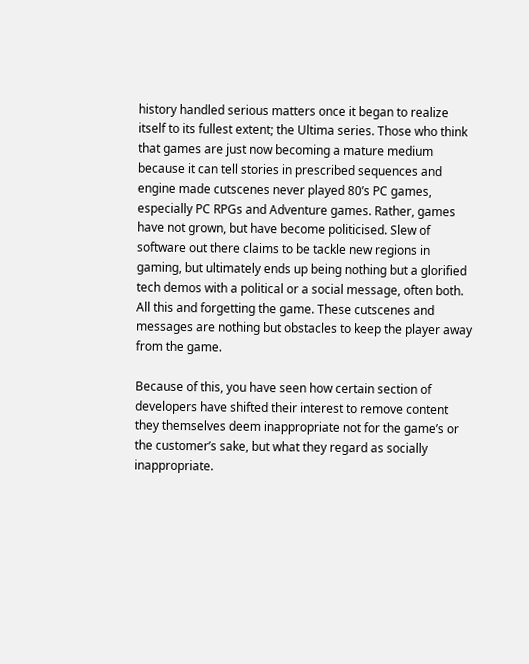history handled serious matters once it began to realize itself to its fullest extent; the Ultima series. Those who think that games are just now becoming a mature medium because it can tell stories in prescribed sequences and engine made cutscenes never played 80’s PC games, especially PC RPGs and Adventure games. Rather, games have not grown, but have become politicised. Slew of software out there claims to be tackle new regions in gaming, but ultimately ends up being nothing but a glorified tech demos with a political or a social message, often both. All this and forgetting the game. These cutscenes and messages are nothing but obstacles to keep the player away from the game.

Because of this, you have seen how certain section of developers have shifted their interest to remove content they themselves deem inappropriate not for the game’s or the customer’s sake, but what they regard as socially inappropriate.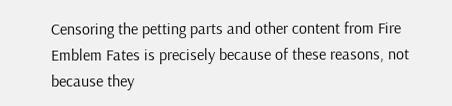Censoring the petting parts and other content from Fire Emblem Fates is precisely because of these reasons, not because they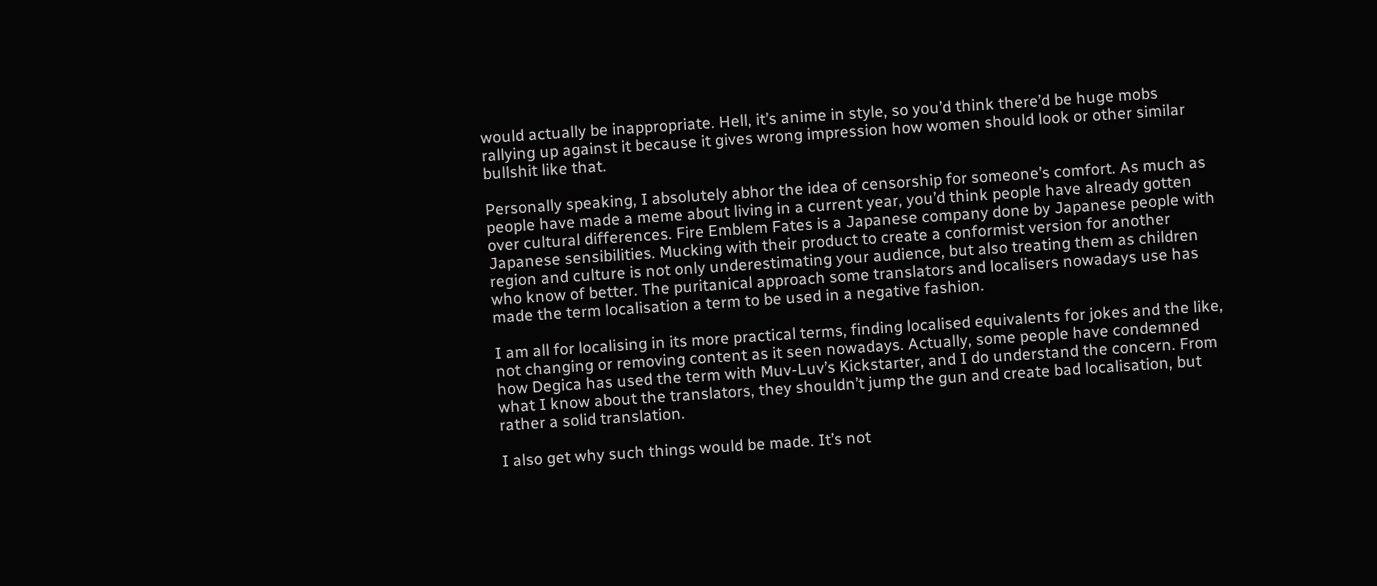would actually be inappropriate. Hell, it’s anime in style, so you’d think there’d be huge mobs rallying up against it because it gives wrong impression how women should look or other similar bullshit like that.

Personally speaking, I absolutely abhor the idea of censorship for someone’s comfort. As much as people have made a meme about living in a current year, you’d think people have already gotten over cultural differences. Fire Emblem Fates is a Japanese company done by Japanese people with Japanese sensibilities. Mucking with their product to create a conformist version for another region and culture is not only underestimating your audience, but also treating them as children who know of better. The puritanical approach some translators and localisers nowadays use has made the term localisation a term to be used in a negative fashion.

I am all for localising in its more practical terms, finding localised equivalents for jokes and the like, not changing or removing content as it seen nowadays. Actually, some people have condemned how Degica has used the term with Muv-Luv’s Kickstarter, and I do understand the concern. From what I know about the translators, they shouldn’t jump the gun and create bad localisation, but rather a solid translation.

I also get why such things would be made. It’s not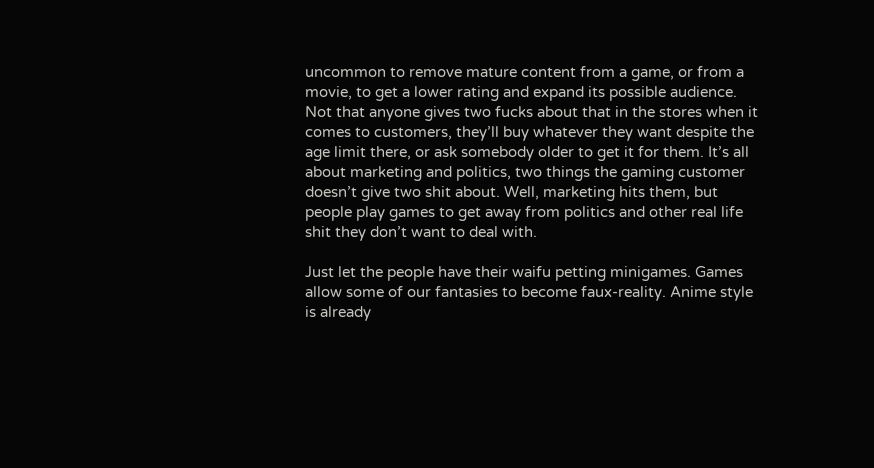uncommon to remove mature content from a game, or from a movie, to get a lower rating and expand its possible audience. Not that anyone gives two fucks about that in the stores when it comes to customers, they’ll buy whatever they want despite the age limit there, or ask somebody older to get it for them. It’s all about marketing and politics, two things the gaming customer doesn’t give two shit about. Well, marketing hits them, but people play games to get away from politics and other real life shit they don’t want to deal with.

Just let the people have their waifu petting minigames. Games allow some of our fantasies to become faux-reality. Anime style is already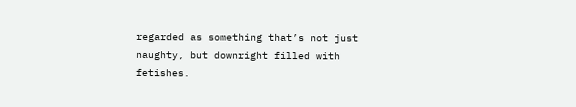regarded as something that’s not just naughty, but downright filled with fetishes.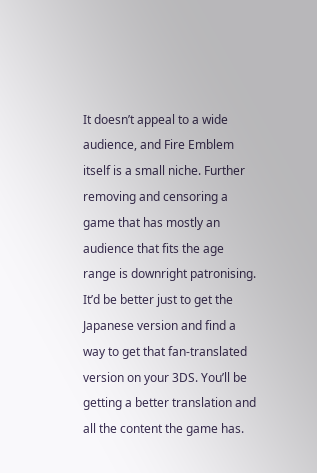It doesn’t appeal to a wide audience, and Fire Emblem itself is a small niche. Further removing and censoring a game that has mostly an audience that fits the age range is downright patronising. It’d be better just to get the Japanese version and find a way to get that fan-translated version on your 3DS. You’ll be getting a better translation and all the content the game has.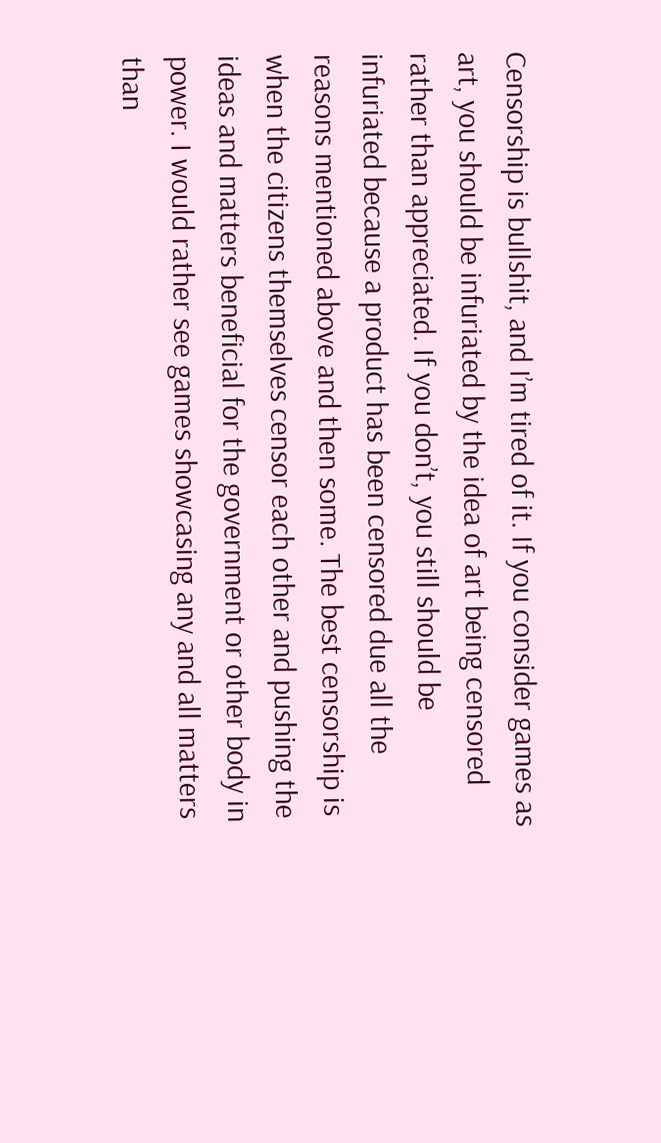Censorship is bullshit, and I’m tired of it. If you consider games as art, you should be infuriated by the idea of art being censored rather than appreciated. If you don’t, you still should be infuriated because a product has been censored due all the reasons mentioned above and then some. The best censorship is when the citizens themselves censor each other and pushing the ideas and matters beneficial for the government or other body in power. I would rather see games showcasing any and all matters than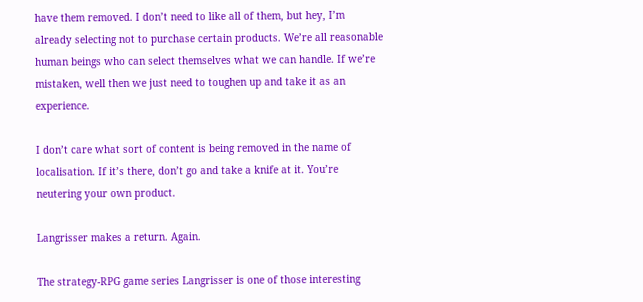have them removed. I don’t need to like all of them, but hey, I’m already selecting not to purchase certain products. We’re all reasonable human beings who can select themselves what we can handle. If we’re mistaken, well then we just need to toughen up and take it as an experience.

I don’t care what sort of content is being removed in the name of localisation. If it’s there, don’t go and take a knife at it. You’re neutering your own product.

Langrisser makes a return. Again.

The strategy-RPG game series Langrisser is one of those interesting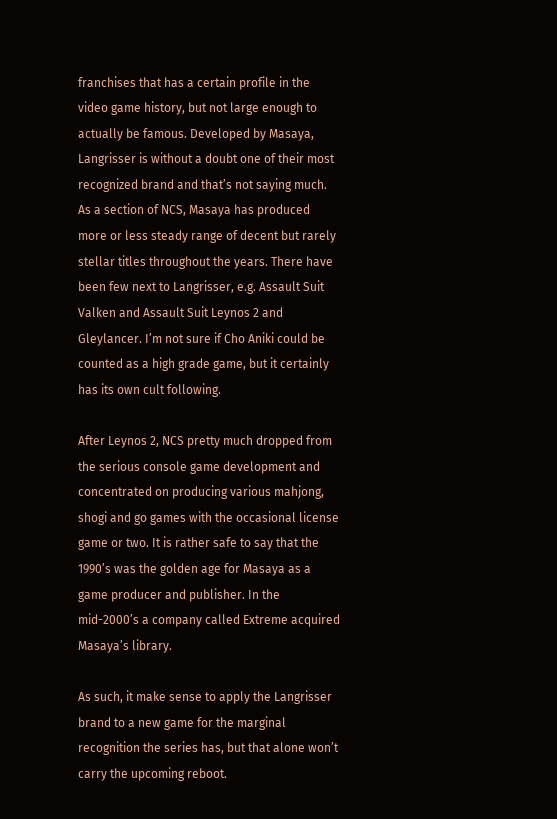franchises that has a certain profile in the video game history, but not large enough to actually be famous. Developed by Masaya, Langrisser is without a doubt one of their most recognized brand and that’s not saying much. As a section of NCS, Masaya has produced more or less steady range of decent but rarely stellar titles throughout the years. There have been few next to Langrisser, e.g. Assault Suit Valken and Assault Suit Leynos 2 and Gleylancer. I’m not sure if Cho Aniki could be counted as a high grade game, but it certainly has its own cult following.

After Leynos 2, NCS pretty much dropped from the serious console game development and concentrated on producing various mahjong, shogi and go games with the occasional license game or two. It is rather safe to say that the 1990’s was the golden age for Masaya as a game producer and publisher. In the mid-2000’s a company called Extreme acquired Masaya’s library.

As such, it make sense to apply the Langrisser brand to a new game for the marginal recognition the series has, but that alone won’t carry the upcoming reboot.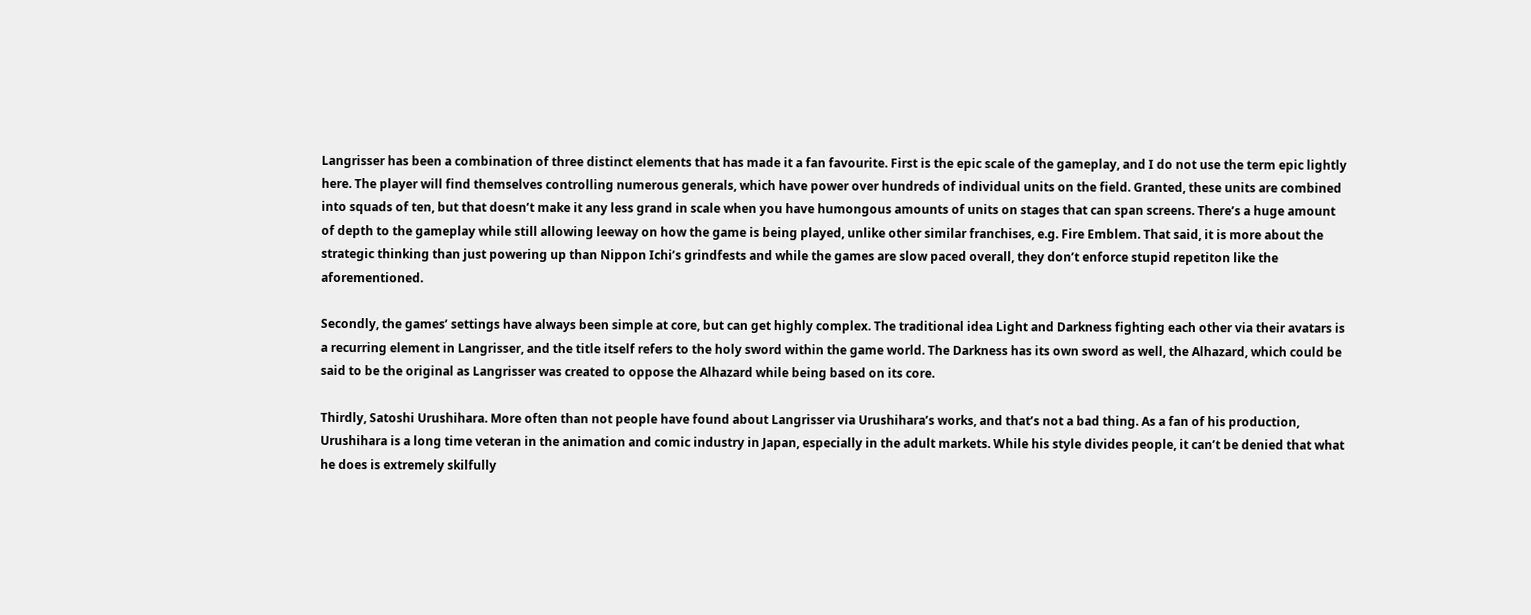Langrisser has been a combination of three distinct elements that has made it a fan favourite. First is the epic scale of the gameplay, and I do not use the term epic lightly here. The player will find themselves controlling numerous generals, which have power over hundreds of individual units on the field. Granted, these units are combined into squads of ten, but that doesn’t make it any less grand in scale when you have humongous amounts of units on stages that can span screens. There’s a huge amount of depth to the gameplay while still allowing leeway on how the game is being played, unlike other similar franchises, e.g. Fire Emblem. That said, it is more about the strategic thinking than just powering up than Nippon Ichi’s grindfests and while the games are slow paced overall, they don’t enforce stupid repetiton like the aforementioned.

Secondly, the games’ settings have always been simple at core, but can get highly complex. The traditional idea Light and Darkness fighting each other via their avatars is a recurring element in Langrisser, and the title itself refers to the holy sword within the game world. The Darkness has its own sword as well, the Alhazard, which could be said to be the original as Langrisser was created to oppose the Alhazard while being based on its core.

Thirdly, Satoshi Urushihara. More often than not people have found about Langrisser via Urushihara’s works, and that’s not a bad thing. As a fan of his production, Urushihara is a long time veteran in the animation and comic industry in Japan, especially in the adult markets. While his style divides people, it can’t be denied that what he does is extremely skilfully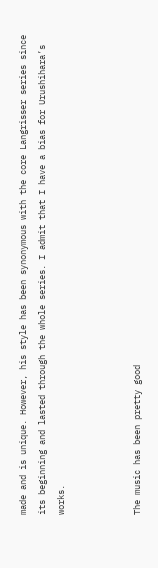made and is unique. However, his style has been synonymous with the core Langrisser series since its beginning and lasted through the whole series. I admit that I have a bias for Urushihara’s works.



The music has been pretty good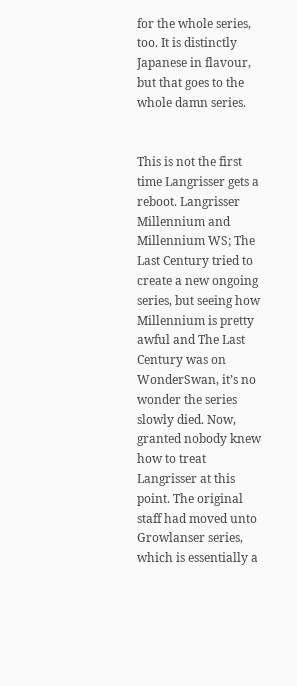for the whole series, too. It is distinctly Japanese in flavour, but that goes to the whole damn series.


This is not the first time Langrisser gets a reboot. Langrisser Millennium and Millennium WS; The Last Century tried to create a new ongoing series, but seeing how Millennium is pretty awful and The Last Century was on WonderSwan, it’s no wonder the series slowly died. Now, granted nobody knew how to treat Langrisser at this point. The original staff had moved unto Growlanser series, which is essentially a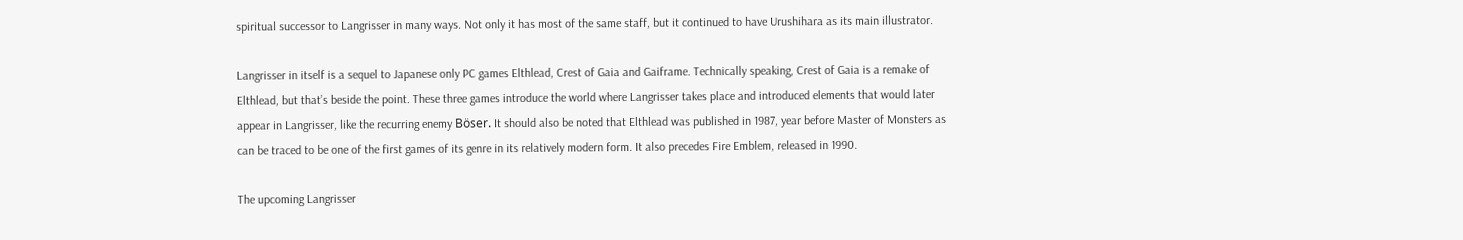spiritual successor to Langrisser in many ways. Not only it has most of the same staff, but it continued to have Urushihara as its main illustrator.

Langrisser in itself is a sequel to Japanese only PC games Elthlead, Crest of Gaia and Gaiframe. Technically speaking, Crest of Gaia is a remake of Elthlead, but that’s beside the point. These three games introduce the world where Langrisser takes place and introduced elements that would later appear in Langrisser, like the recurring enemy Böser. It should also be noted that Elthlead was published in 1987, year before Master of Monsters as can be traced to be one of the first games of its genre in its relatively modern form. It also precedes Fire Emblem, released in 1990.

The upcoming Langrisser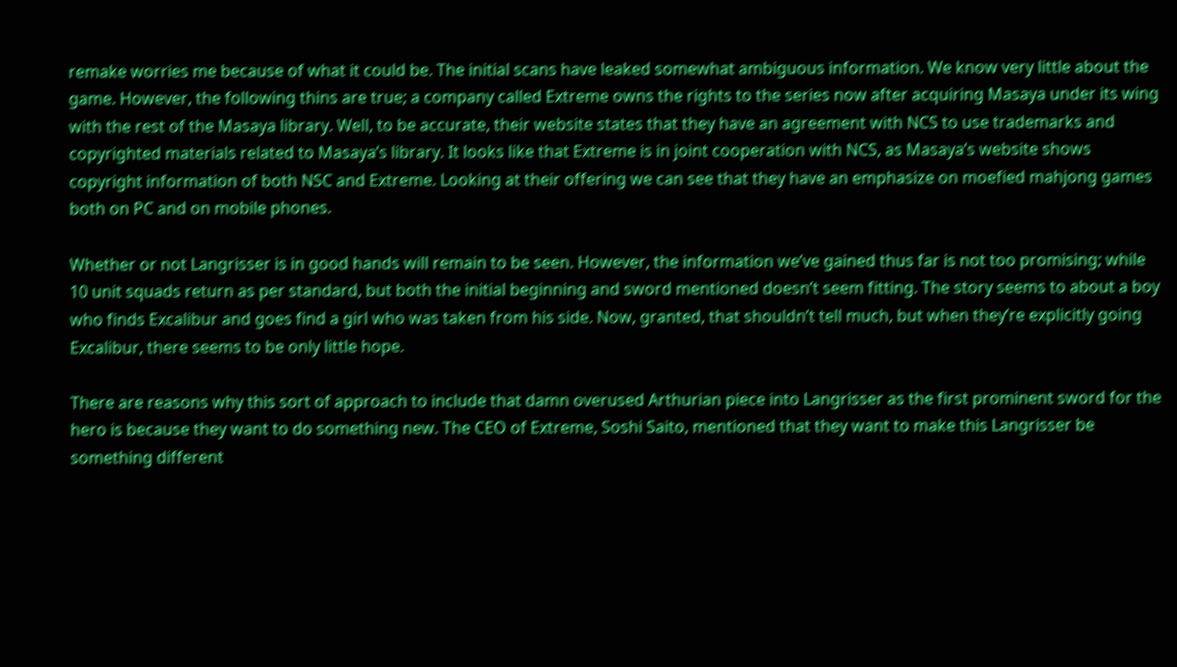remake worries me because of what it could be. The initial scans have leaked somewhat ambiguous information. We know very little about the game. However, the following thins are true; a company called Extreme owns the rights to the series now after acquiring Masaya under its wing with the rest of the Masaya library. Well, to be accurate, their website states that they have an agreement with NCS to use trademarks and copyrighted materials related to Masaya’s library. It looks like that Extreme is in joint cooperation with NCS, as Masaya’s website shows copyright information of both NSC and Extreme. Looking at their offering we can see that they have an emphasize on moefied mahjong games both on PC and on mobile phones.

Whether or not Langrisser is in good hands will remain to be seen. However, the information we’ve gained thus far is not too promising; while 10 unit squads return as per standard, but both the initial beginning and sword mentioned doesn’t seem fitting. The story seems to about a boy who finds Excalibur and goes find a girl who was taken from his side. Now, granted, that shouldn’t tell much, but when they’re explicitly going Excalibur, there seems to be only little hope.

There are reasons why this sort of approach to include that damn overused Arthurian piece into Langrisser as the first prominent sword for the hero is because they want to do something new. The CEO of Extreme, Soshi Saito, mentioned that they want to make this Langrisser be something different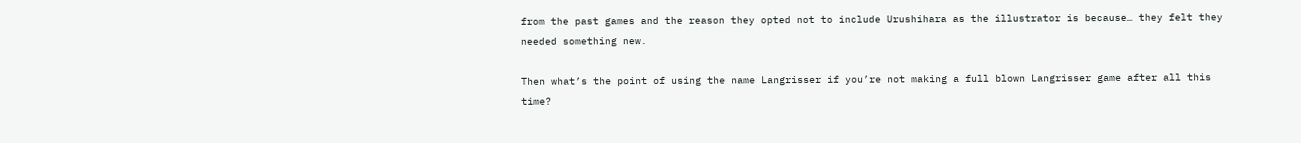from the past games and the reason they opted not to include Urushihara as the illustrator is because… they felt they needed something new.

Then what’s the point of using the name Langrisser if you’re not making a full blown Langrisser game after all this time?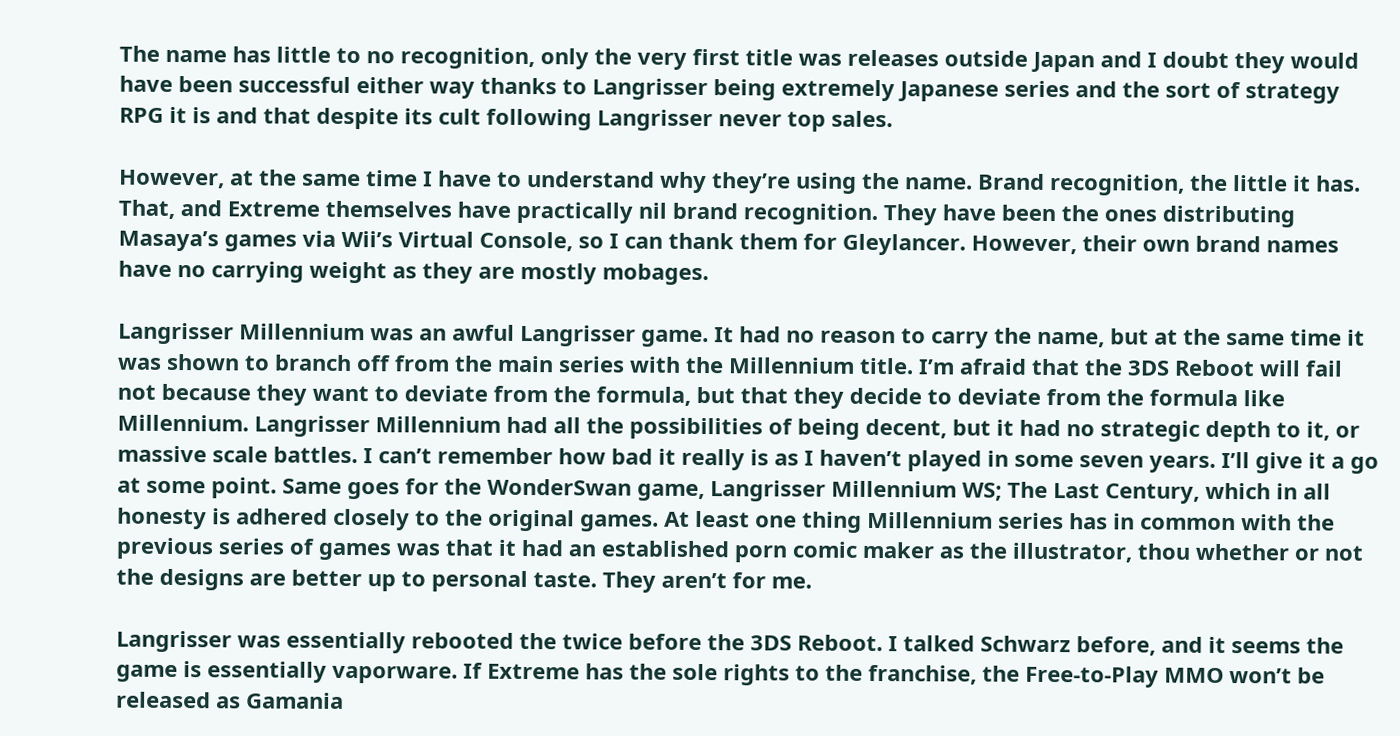The name has little to no recognition, only the very first title was releases outside Japan and I doubt they would have been successful either way thanks to Langrisser being extremely Japanese series and the sort of strategy RPG it is and that despite its cult following Langrisser never top sales.

However, at the same time I have to understand why they’re using the name. Brand recognition, the little it has. That, and Extreme themselves have practically nil brand recognition. They have been the ones distributing Masaya’s games via Wii’s Virtual Console, so I can thank them for Gleylancer. However, their own brand names have no carrying weight as they are mostly mobages.

Langrisser Millennium was an awful Langrisser game. It had no reason to carry the name, but at the same time it was shown to branch off from the main series with the Millennium title. I’m afraid that the 3DS Reboot will fail not because they want to deviate from the formula, but that they decide to deviate from the formula like Millennium. Langrisser Millennium had all the possibilities of being decent, but it had no strategic depth to it, or massive scale battles. I can’t remember how bad it really is as I haven’t played in some seven years. I’ll give it a go at some point. Same goes for the WonderSwan game, Langrisser Millennium WS; The Last Century, which in all honesty is adhered closely to the original games. At least one thing Millennium series has in common with the previous series of games was that it had an established porn comic maker as the illustrator, thou whether or not the designs are better up to personal taste. They aren’t for me.

Langrisser was essentially rebooted the twice before the 3DS Reboot. I talked Schwarz before, and it seems the game is essentially vaporware. If Extreme has the sole rights to the franchise, the Free-to-Play MMO won’t be released as Gamania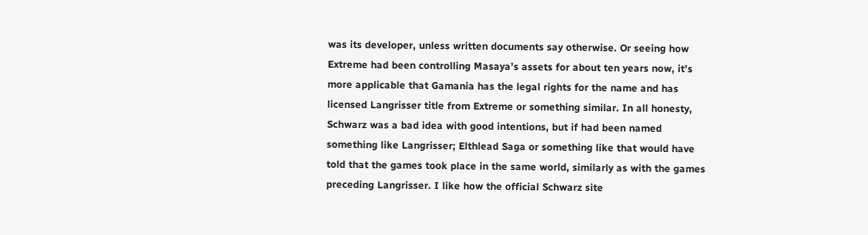was its developer, unless written documents say otherwise. Or seeing how Extreme had been controlling Masaya’s assets for about ten years now, it’s more applicable that Gamania has the legal rights for the name and has licensed Langrisser title from Extreme or something similar. In all honesty, Schwarz was a bad idea with good intentions, but if had been named something like Langrisser; Elthlead Saga or something like that would have told that the games took place in the same world, similarly as with the games preceding Langrisser. I like how the official Schwarz site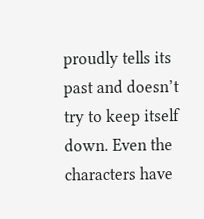proudly tells its past and doesn’t try to keep itself down. Even the characters have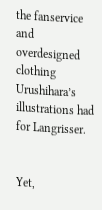the fanservice and overdesigned clothing Urushihara’s illustrations had for Langrisser.


Yet,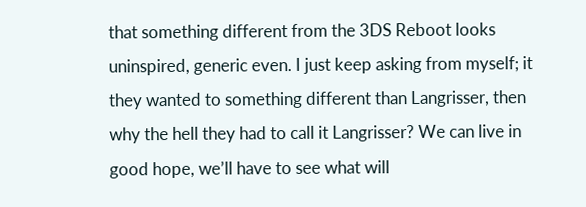that something different from the 3DS Reboot looks uninspired, generic even. I just keep asking from myself; it they wanted to something different than Langrisser, then why the hell they had to call it Langrisser? We can live in good hope, we’ll have to see what will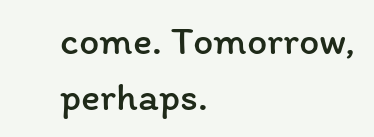come. Tomorrow, perhaps.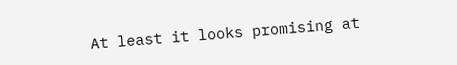At least it looks promising at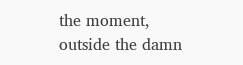the moment, outside the damn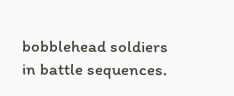bobblehead soldiers in battle sequences.